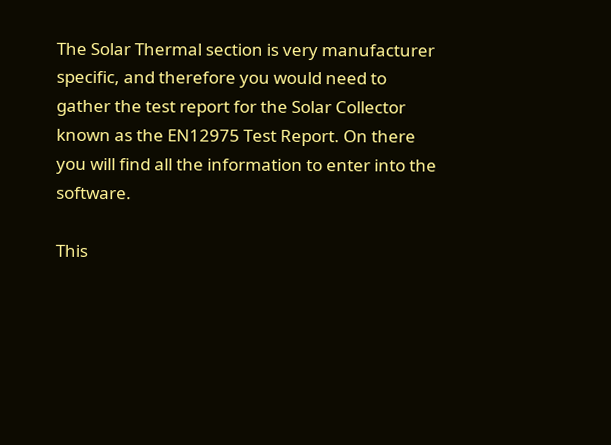The Solar Thermal section is very manufacturer specific, and therefore you would need to gather the test report for the Solar Collector known as the EN12975 Test Report. On there you will find all the information to enter into the software.

This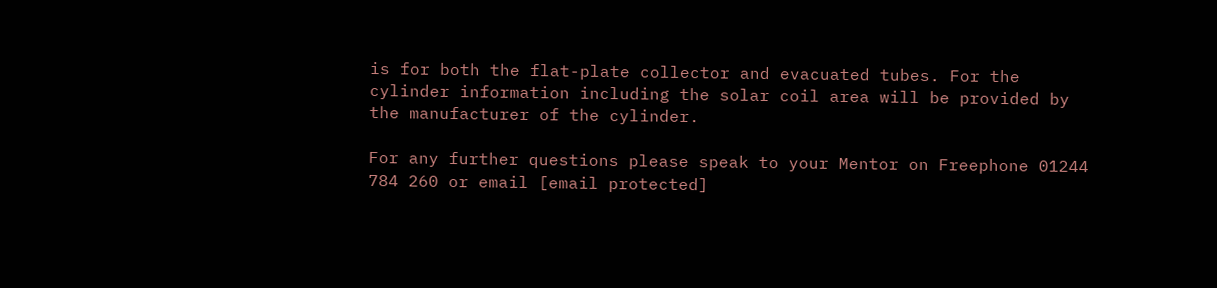is for both the flat-plate collector and evacuated tubes. For the cylinder information including the solar coil area will be provided by the manufacturer of the cylinder.

For any further questions please speak to your Mentor on Freephone 01244 784 260 or email [email protected]